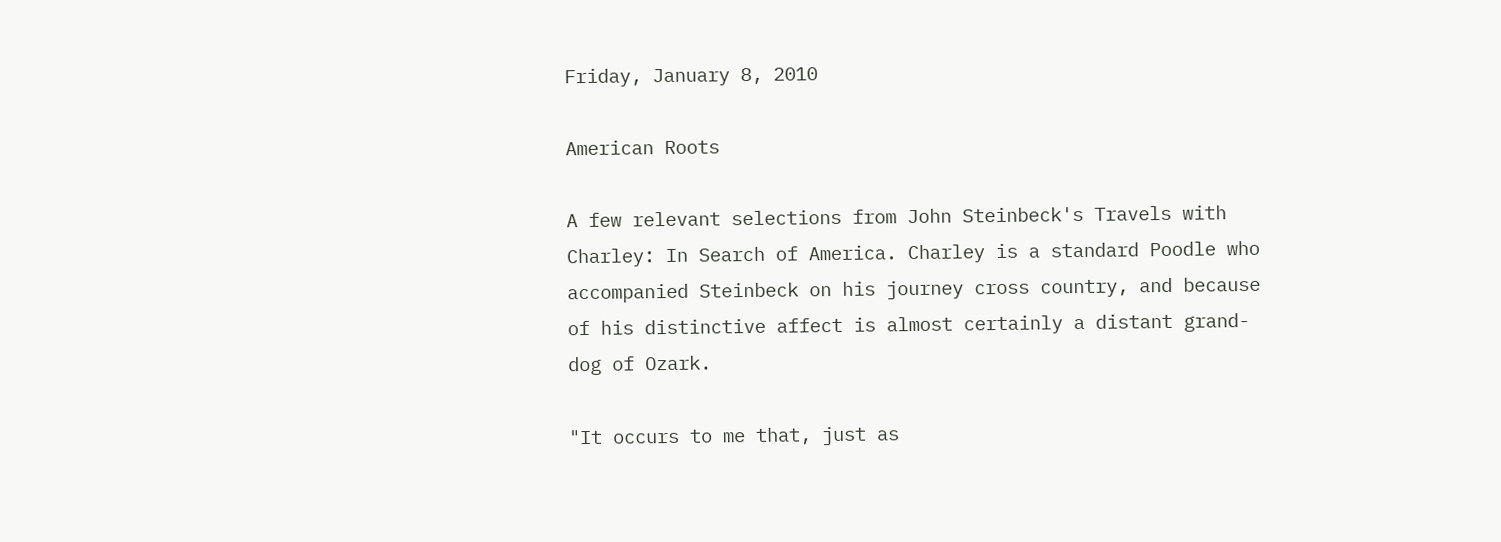Friday, January 8, 2010

American Roots

A few relevant selections from John Steinbeck's Travels with Charley: In Search of America. Charley is a standard Poodle who accompanied Steinbeck on his journey cross country, and because of his distinctive affect is almost certainly a distant grand-dog of Ozark.

"It occurs to me that, just as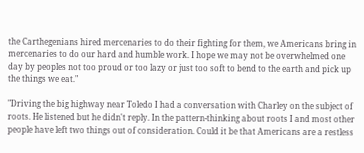the Carthegenians hired mercenaries to do their fighting for them, we Americans bring in mercenaries to do our hard and humble work. I hope we may not be overwhelmed one day by peoples not too proud or too lazy or just too soft to bend to the earth and pick up the things we eat."

"Driving the big highway near Toledo I had a conversation with Charley on the subject of roots. He listened but he didn't reply. In the pattern-thinking about roots I and most other people have left two things out of consideration. Could it be that Americans are a restless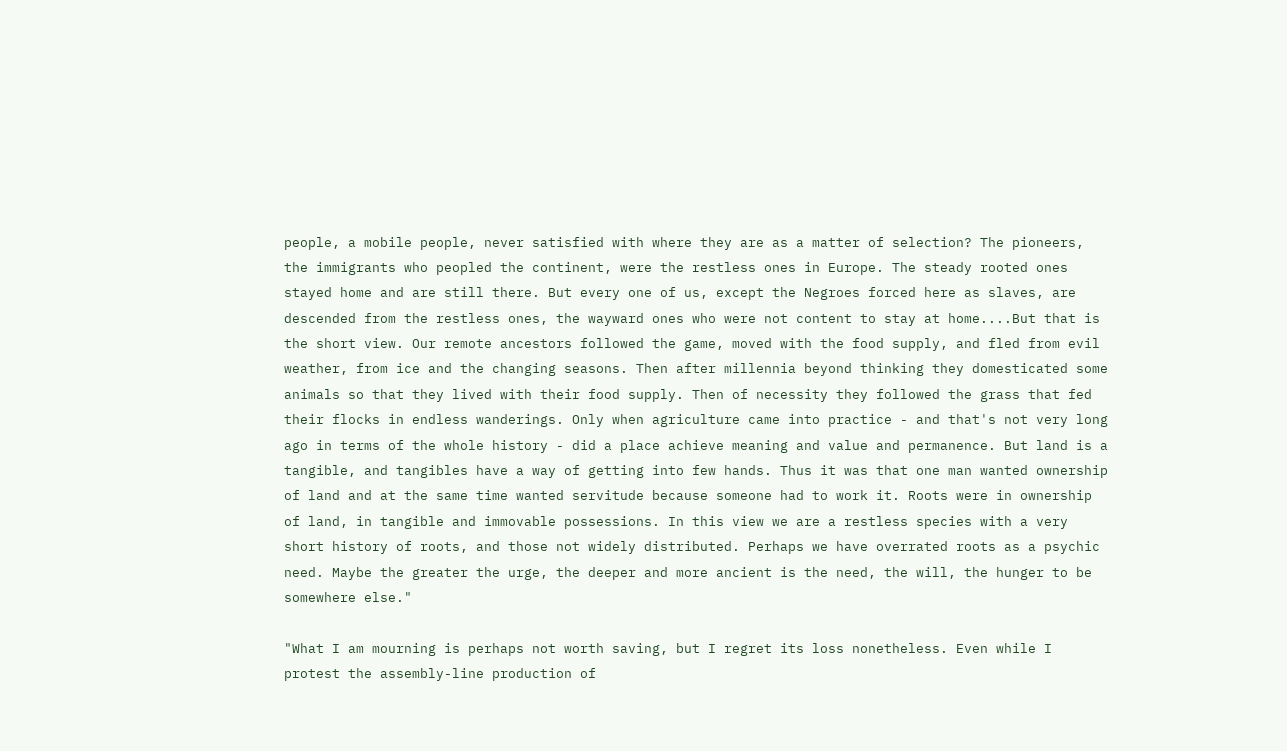people, a mobile people, never satisfied with where they are as a matter of selection? The pioneers, the immigrants who peopled the continent, were the restless ones in Europe. The steady rooted ones stayed home and are still there. But every one of us, except the Negroes forced here as slaves, are descended from the restless ones, the wayward ones who were not content to stay at home....But that is the short view. Our remote ancestors followed the game, moved with the food supply, and fled from evil weather, from ice and the changing seasons. Then after millennia beyond thinking they domesticated some animals so that they lived with their food supply. Then of necessity they followed the grass that fed their flocks in endless wanderings. Only when agriculture came into practice - and that's not very long ago in terms of the whole history - did a place achieve meaning and value and permanence. But land is a tangible, and tangibles have a way of getting into few hands. Thus it was that one man wanted ownership of land and at the same time wanted servitude because someone had to work it. Roots were in ownership of land, in tangible and immovable possessions. In this view we are a restless species with a very short history of roots, and those not widely distributed. Perhaps we have overrated roots as a psychic need. Maybe the greater the urge, the deeper and more ancient is the need, the will, the hunger to be somewhere else."

"What I am mourning is perhaps not worth saving, but I regret its loss nonetheless. Even while I protest the assembly-line production of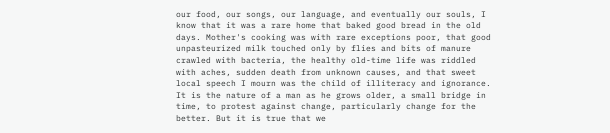our food, our songs, our language, and eventually our souls, I know that it was a rare home that baked good bread in the old days. Mother's cooking was with rare exceptions poor, that good unpasteurized milk touched only by flies and bits of manure crawled with bacteria, the healthy old-time life was riddled with aches, sudden death from unknown causes, and that sweet local speech I mourn was the child of illiteracy and ignorance. It is the nature of a man as he grows older, a small bridge in time, to protest against change, particularly change for the better. But it is true that we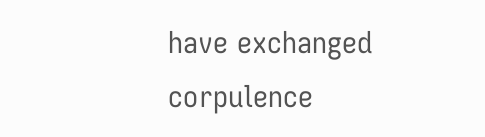have exchanged corpulence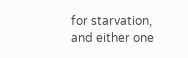for starvation, and either one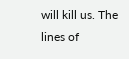will kill us. The lines of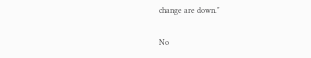change are down."

No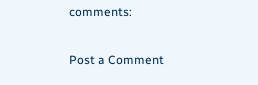comments:

Post a Comment